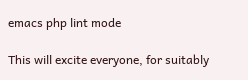emacs php lint mode

This will excite everyone, for suitably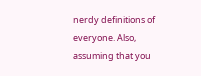nerdy definitions of everyone. Also, assuming that you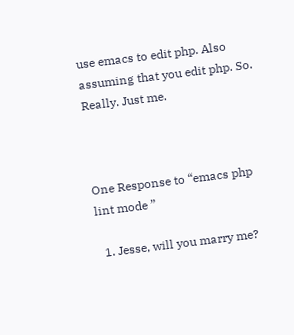use emacs to edit php. Also assuming that you edit php. So. Really. Just me.



One Response to “emacs php lint mode ”

  1. Jesse, will you marry me?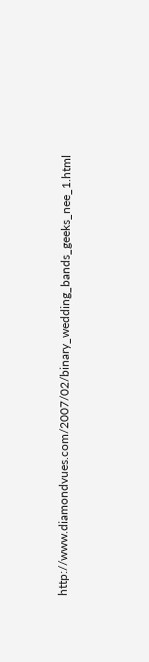http://www.diamondvues.com/2007/02/binary_wedding_bands_geeks_nee_1.html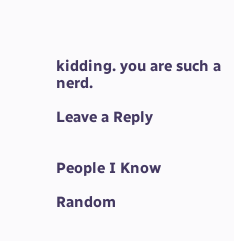kidding. you are such a nerd.

Leave a Reply


People I Know

Random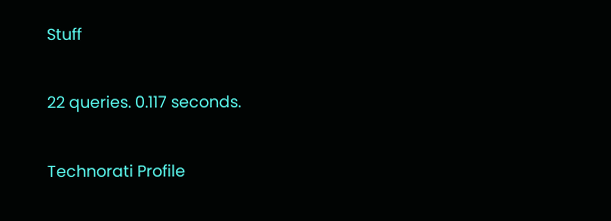Stuff

22 queries. 0.117 seconds.

Technorati Profile